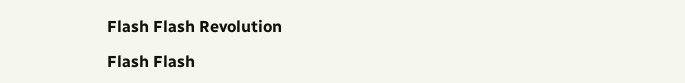Flash Flash Revolution

Flash Flash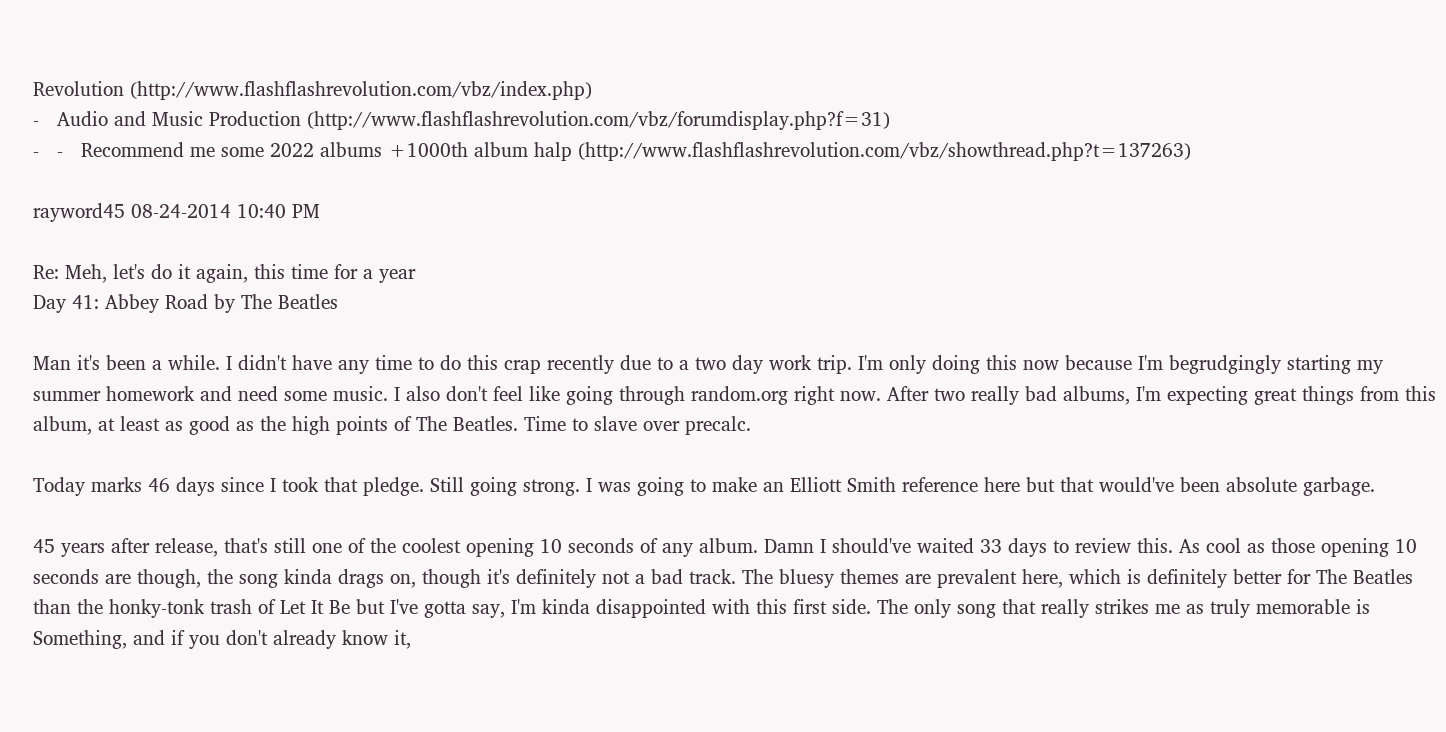Revolution (http://www.flashflashrevolution.com/vbz/index.php)
-   Audio and Music Production (http://www.flashflashrevolution.com/vbz/forumdisplay.php?f=31)
-   -   Recommend me some 2022 albums +1000th album halp (http://www.flashflashrevolution.com/vbz/showthread.php?t=137263)

rayword45 08-24-2014 10:40 PM

Re: Meh, let's do it again, this time for a year
Day 41: Abbey Road by The Beatles

Man it's been a while. I didn't have any time to do this crap recently due to a two day work trip. I'm only doing this now because I'm begrudgingly starting my summer homework and need some music. I also don't feel like going through random.org right now. After two really bad albums, I'm expecting great things from this album, at least as good as the high points of The Beatles. Time to slave over precalc.

Today marks 46 days since I took that pledge. Still going strong. I was going to make an Elliott Smith reference here but that would've been absolute garbage.

45 years after release, that's still one of the coolest opening 10 seconds of any album. Damn I should've waited 33 days to review this. As cool as those opening 10 seconds are though, the song kinda drags on, though it's definitely not a bad track. The bluesy themes are prevalent here, which is definitely better for The Beatles than the honky-tonk trash of Let It Be but I've gotta say, I'm kinda disappointed with this first side. The only song that really strikes me as truly memorable is Something, and if you don't already know it,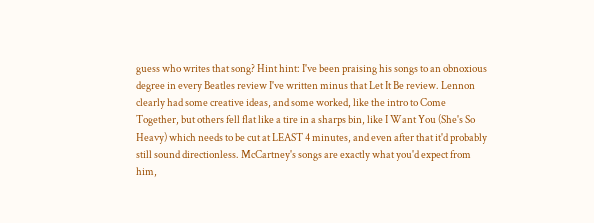guess who writes that song? Hint hint: I've been praising his songs to an obnoxious degree in every Beatles review I've written minus that Let It Be review. Lennon clearly had some creative ideas, and some worked, like the intro to Come Together, but others fell flat like a tire in a sharps bin, like I Want You (She's So Heavy) which needs to be cut at LEAST 4 minutes, and even after that it'd probably still sound directionless. McCartney's songs are exactly what you'd expect from him,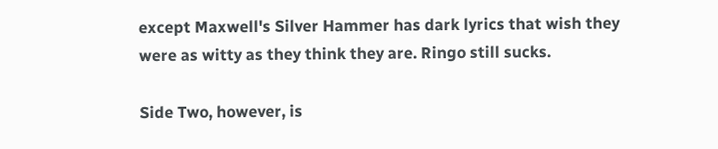except Maxwell's Silver Hammer has dark lyrics that wish they were as witty as they think they are. Ringo still sucks.

Side Two, however, is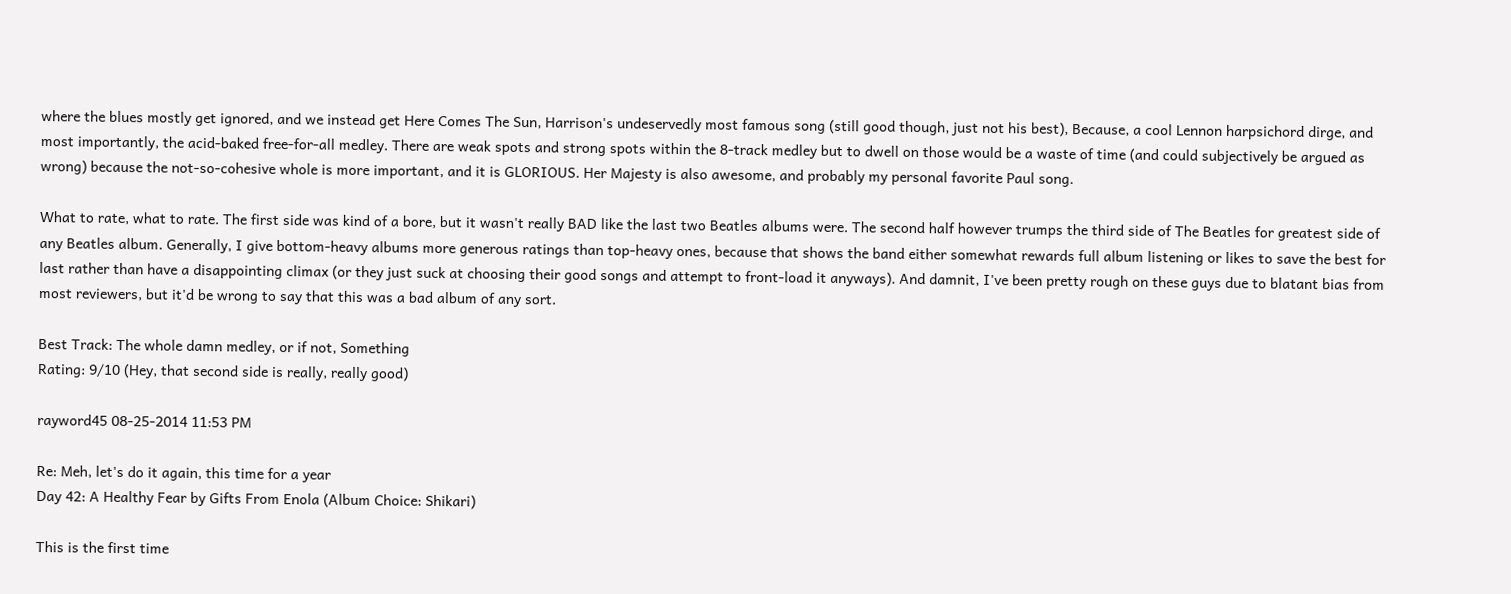where the blues mostly get ignored, and we instead get Here Comes The Sun, Harrison's undeservedly most famous song (still good though, just not his best), Because, a cool Lennon harpsichord dirge, and most importantly, the acid-baked free-for-all medley. There are weak spots and strong spots within the 8-track medley but to dwell on those would be a waste of time (and could subjectively be argued as wrong) because the not-so-cohesive whole is more important, and it is GLORIOUS. Her Majesty is also awesome, and probably my personal favorite Paul song.

What to rate, what to rate. The first side was kind of a bore, but it wasn't really BAD like the last two Beatles albums were. The second half however trumps the third side of The Beatles for greatest side of any Beatles album. Generally, I give bottom-heavy albums more generous ratings than top-heavy ones, because that shows the band either somewhat rewards full album listening or likes to save the best for last rather than have a disappointing climax (or they just suck at choosing their good songs and attempt to front-load it anyways). And damnit, I've been pretty rough on these guys due to blatant bias from most reviewers, but it'd be wrong to say that this was a bad album of any sort.

Best Track: The whole damn medley, or if not, Something
Rating: 9/10 (Hey, that second side is really, really good)

rayword45 08-25-2014 11:53 PM

Re: Meh, let's do it again, this time for a year
Day 42: A Healthy Fear by Gifts From Enola (Album Choice: Shikari)

This is the first time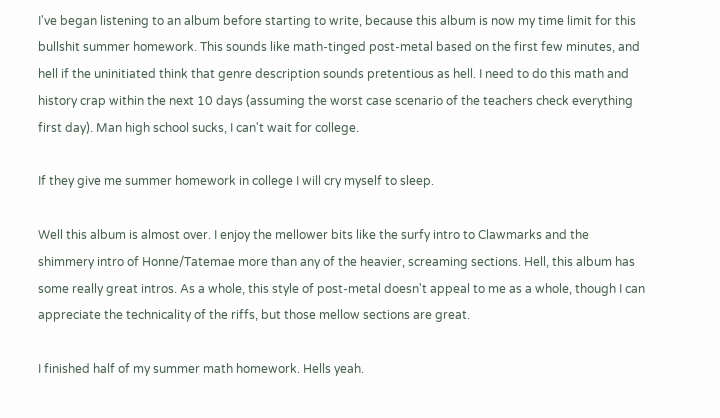I've began listening to an album before starting to write, because this album is now my time limit for this bullshit summer homework. This sounds like math-tinged post-metal based on the first few minutes, and hell if the uninitiated think that genre description sounds pretentious as hell. I need to do this math and history crap within the next 10 days (assuming the worst case scenario of the teachers check everything first day). Man high school sucks, I can't wait for college.

If they give me summer homework in college I will cry myself to sleep.

Well this album is almost over. I enjoy the mellower bits like the surfy intro to Clawmarks and the shimmery intro of Honne/Tatemae more than any of the heavier, screaming sections. Hell, this album has some really great intros. As a whole, this style of post-metal doesn't appeal to me as a whole, though I can appreciate the technicality of the riffs, but those mellow sections are great.

I finished half of my summer math homework. Hells yeah.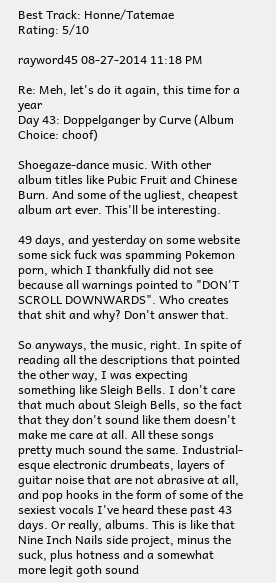Best Track: Honne/Tatemae
Rating: 5/10

rayword45 08-27-2014 11:18 PM

Re: Meh, let's do it again, this time for a year
Day 43: Doppelganger by Curve (Album Choice: choof)

Shoegaze-dance music. With other album titles like Pubic Fruit and Chinese Burn. And some of the ugliest, cheapest album art ever. This'll be interesting.

49 days, and yesterday on some website some sick fuck was spamming Pokemon porn, which I thankfully did not see because all warnings pointed to "DON'T SCROLL DOWNWARDS". Who creates that shit and why? Don't answer that.

So anyways, the music, right. In spite of reading all the descriptions that pointed the other way, I was expecting something like Sleigh Bells. I don't care that much about Sleigh Bells, so the fact that they don't sound like them doesn't make me care at all. All these songs pretty much sound the same. Industrial-esque electronic drumbeats, layers of guitar noise that are not abrasive at all, and pop hooks in the form of some of the sexiest vocals I've heard these past 43 days. Or really, albums. This is like that Nine Inch Nails side project, minus the suck, plus hotness and a somewhat more legit goth sound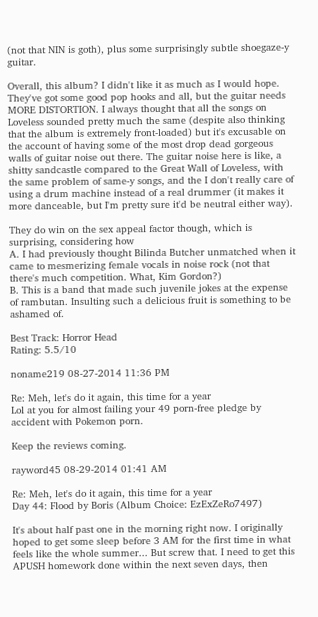(not that NIN is goth), plus some surprisingly subtle shoegaze-y guitar.

Overall, this album? I didn't like it as much as I would hope. They've got some good pop hooks and all, but the guitar needs MORE DISTORTION. I always thought that all the songs on Loveless sounded pretty much the same (despite also thinking that the album is extremely front-loaded) but it's excusable on the account of having some of the most drop dead gorgeous walls of guitar noise out there. The guitar noise here is like, a shitty sandcastle compared to the Great Wall of Loveless, with the same problem of same-y songs, and the I don't really care of using a drum machine instead of a real drummer (it makes it more danceable, but I'm pretty sure it'd be neutral either way).

They do win on the sex appeal factor though, which is surprising, considering how
A. I had previously thought Bilinda Butcher unmatched when it came to mesmerizing female vocals in noise rock (not that there's much competition. What, Kim Gordon?)
B. This is a band that made such juvenile jokes at the expense of rambutan. Insulting such a delicious fruit is something to be ashamed of.

Best Track: Horror Head
Rating: 5.5/10

noname219 08-27-2014 11:36 PM

Re: Meh, let's do it again, this time for a year
Lol at you for almost failing your 49 porn-free pledge by accident with Pokemon porn.

Keep the reviews coming.

rayword45 08-29-2014 01:41 AM

Re: Meh, let's do it again, this time for a year
Day 44: Flood by Boris (Album Choice: EzExZeRo7497)

It's about half past one in the morning right now. I originally hoped to get some sleep before 3 AM for the first time in what feels like the whole summer... But screw that. I need to get this APUSH homework done within the next seven days, then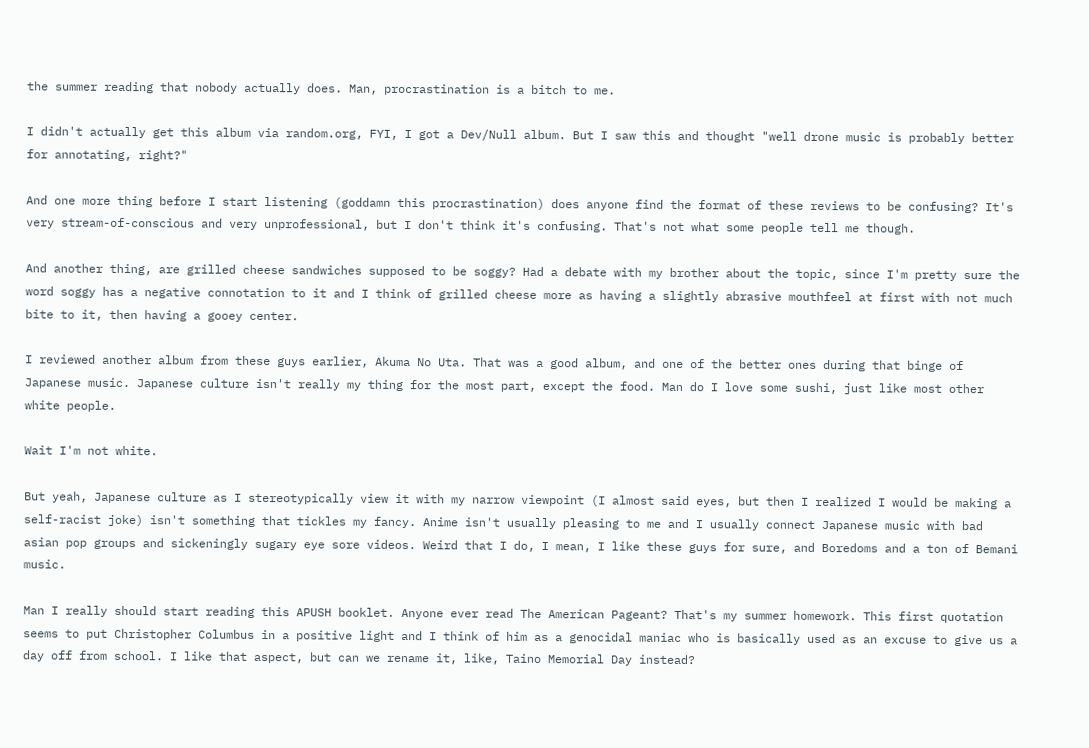the summer reading that nobody actually does. Man, procrastination is a bitch to me.

I didn't actually get this album via random.org, FYI, I got a Dev/Null album. But I saw this and thought "well drone music is probably better for annotating, right?"

And one more thing before I start listening (goddamn this procrastination) does anyone find the format of these reviews to be confusing? It's very stream-of-conscious and very unprofessional, but I don't think it's confusing. That's not what some people tell me though.

And another thing, are grilled cheese sandwiches supposed to be soggy? Had a debate with my brother about the topic, since I'm pretty sure the word soggy has a negative connotation to it and I think of grilled cheese more as having a slightly abrasive mouthfeel at first with not much bite to it, then having a gooey center.

I reviewed another album from these guys earlier, Akuma No Uta. That was a good album, and one of the better ones during that binge of Japanese music. Japanese culture isn't really my thing for the most part, except the food. Man do I love some sushi, just like most other white people.

Wait I'm not white.

But yeah, Japanese culture as I stereotypically view it with my narrow viewpoint (I almost said eyes, but then I realized I would be making a self-racist joke) isn't something that tickles my fancy. Anime isn't usually pleasing to me and I usually connect Japanese music with bad asian pop groups and sickeningly sugary eye sore videos. Weird that I do, I mean, I like these guys for sure, and Boredoms and a ton of Bemani music.

Man I really should start reading this APUSH booklet. Anyone ever read The American Pageant? That's my summer homework. This first quotation seems to put Christopher Columbus in a positive light and I think of him as a genocidal maniac who is basically used as an excuse to give us a day off from school. I like that aspect, but can we rename it, like, Taino Memorial Day instead?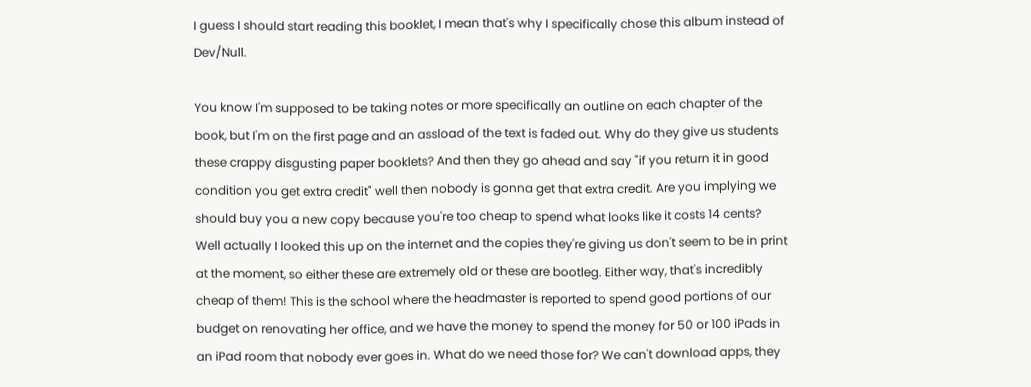I guess I should start reading this booklet, I mean that's why I specifically chose this album instead of Dev/Null.

You know I'm supposed to be taking notes or more specifically an outline on each chapter of the book, but I'm on the first page and an assload of the text is faded out. Why do they give us students these crappy disgusting paper booklets? And then they go ahead and say "if you return it in good condition you get extra credit" well then nobody is gonna get that extra credit. Are you implying we should buy you a new copy because you're too cheap to spend what looks like it costs 14 cents? Well actually I looked this up on the internet and the copies they're giving us don't seem to be in print at the moment, so either these are extremely old or these are bootleg. Either way, that's incredibly cheap of them! This is the school where the headmaster is reported to spend good portions of our budget on renovating her office, and we have the money to spend the money for 50 or 100 iPads in an iPad room that nobody ever goes in. What do we need those for? We can't download apps, they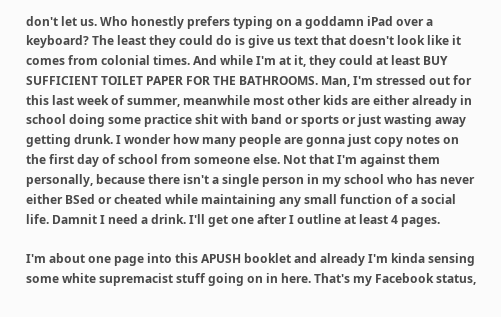don't let us. Who honestly prefers typing on a goddamn iPad over a keyboard? The least they could do is give us text that doesn't look like it comes from colonial times. And while I'm at it, they could at least BUY SUFFICIENT TOILET PAPER FOR THE BATHROOMS. Man, I'm stressed out for this last week of summer, meanwhile most other kids are either already in school doing some practice shit with band or sports or just wasting away getting drunk. I wonder how many people are gonna just copy notes on the first day of school from someone else. Not that I'm against them personally, because there isn't a single person in my school who has never either BSed or cheated while maintaining any small function of a social life. Damnit I need a drink. I'll get one after I outline at least 4 pages.

I'm about one page into this APUSH booklet and already I'm kinda sensing some white supremacist stuff going on in here. That's my Facebook status,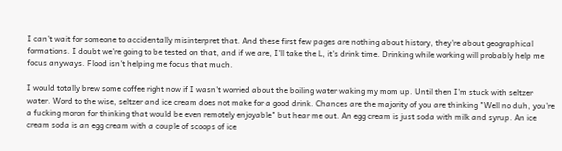I can't wait for someone to accidentally misinterpret that. And these first few pages are nothing about history, they're about geographical formations. I doubt we're going to be tested on that, and if we are, I'll take the L, it's drink time. Drinking while working will probably help me focus anyways. Flood isn't helping me focus that much.

I would totally brew some coffee right now if I wasn't worried about the boiling water waking my mom up. Until then I'm stuck with seltzer water. Word to the wise, seltzer and ice cream does not make for a good drink. Chances are the majority of you are thinking "Well no duh, you're a fucking moron for thinking that would be even remotely enjoyable" but hear me out. An egg cream is just soda with milk and syrup. An ice cream soda is an egg cream with a couple of scoops of ice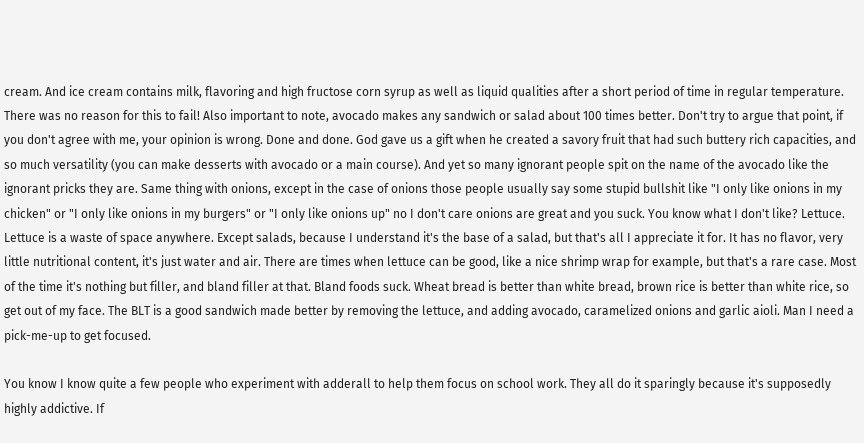cream. And ice cream contains milk, flavoring and high fructose corn syrup as well as liquid qualities after a short period of time in regular temperature. There was no reason for this to fail! Also important to note, avocado makes any sandwich or salad about 100 times better. Don't try to argue that point, if you don't agree with me, your opinion is wrong. Done and done. God gave us a gift when he created a savory fruit that had such buttery rich capacities, and so much versatility (you can make desserts with avocado or a main course). And yet so many ignorant people spit on the name of the avocado like the ignorant pricks they are. Same thing with onions, except in the case of onions those people usually say some stupid bullshit like "I only like onions in my chicken" or "I only like onions in my burgers" or "I only like onions up" no I don't care onions are great and you suck. You know what I don't like? Lettuce. Lettuce is a waste of space anywhere. Except salads, because I understand it's the base of a salad, but that's all I appreciate it for. It has no flavor, very little nutritional content, it's just water and air. There are times when lettuce can be good, like a nice shrimp wrap for example, but that's a rare case. Most of the time it's nothing but filler, and bland filler at that. Bland foods suck. Wheat bread is better than white bread, brown rice is better than white rice, so get out of my face. The BLT is a good sandwich made better by removing the lettuce, and adding avocado, caramelized onions and garlic aioli. Man I need a pick-me-up to get focused.

You know I know quite a few people who experiment with adderall to help them focus on school work. They all do it sparingly because it's supposedly highly addictive. If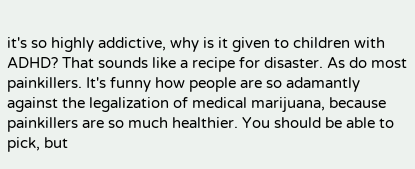it's so highly addictive, why is it given to children with ADHD? That sounds like a recipe for disaster. As do most painkillers. It's funny how people are so adamantly against the legalization of medical marijuana, because painkillers are so much healthier. You should be able to pick, but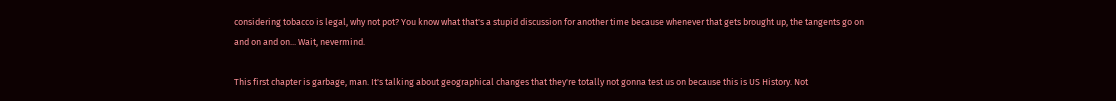considering tobacco is legal, why not pot? You know what that's a stupid discussion for another time because whenever that gets brought up, the tangents go on and on and on... Wait, nevermind.

This first chapter is garbage, man. It's talking about geographical changes that they're totally not gonna test us on because this is US History. Not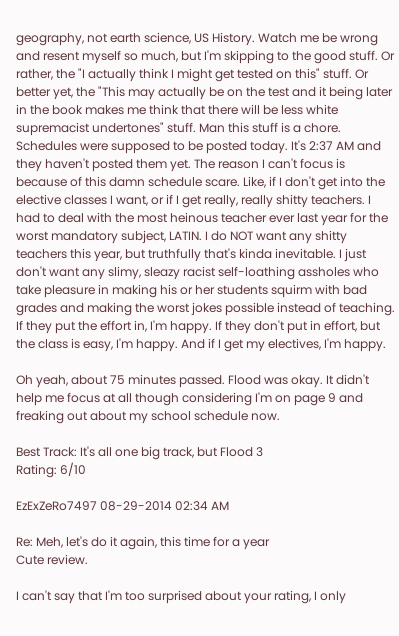geography, not earth science, US History. Watch me be wrong and resent myself so much, but I'm skipping to the good stuff. Or rather, the "I actually think I might get tested on this" stuff. Or better yet, the "This may actually be on the test and it being later in the book makes me think that there will be less white supremacist undertones" stuff. Man this stuff is a chore. Schedules were supposed to be posted today. It's 2:37 AM and they haven't posted them yet. The reason I can't focus is because of this damn schedule scare. Like, if I don't get into the elective classes I want, or if I get really, really shitty teachers. I had to deal with the most heinous teacher ever last year for the worst mandatory subject, LATIN. I do NOT want any shitty teachers this year, but truthfully that's kinda inevitable. I just don't want any slimy, sleazy racist self-loathing assholes who take pleasure in making his or her students squirm with bad grades and making the worst jokes possible instead of teaching. If they put the effort in, I'm happy. If they don't put in effort, but the class is easy, I'm happy. And if I get my electives, I'm happy.

Oh yeah, about 75 minutes passed. Flood was okay. It didn't help me focus at all though considering I'm on page 9 and freaking out about my school schedule now.

Best Track: It's all one big track, but Flood 3
Rating: 6/10

EzExZeRo7497 08-29-2014 02:34 AM

Re: Meh, let's do it again, this time for a year
Cute review.

I can't say that I'm too surprised about your rating, I only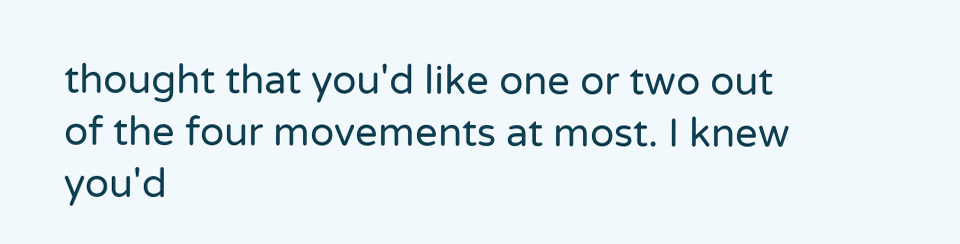thought that you'd like one or two out of the four movements at most. I knew you'd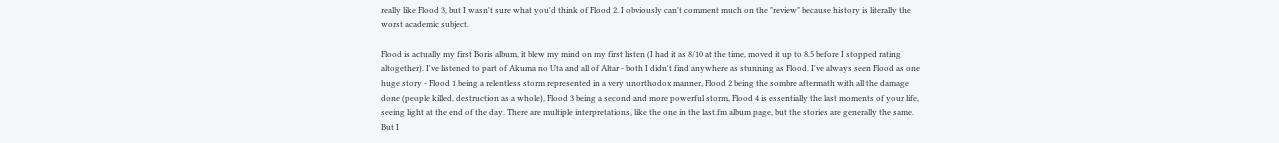really like Flood 3, but I wasn't sure what you'd think of Flood 2. I obviously can't comment much on the "review" because history is literally the worst academic subject.

Flood is actually my first Boris album, it blew my mind on my first listen (I had it as 8/10 at the time, moved it up to 8.5 before I stopped rating altogether). I've listened to part of Akuma no Uta and all of Altar - both I didn't find anywhere as stunning as Flood. I've always seen Flood as one huge story - Flood 1 being a relentless storm represented in a very unorthodox manner, Flood 2 being the sombre aftermath with all the damage done (people killed, destruction as a whole), Flood 3 being a second and more powerful storm, Flood 4 is essentially the last moments of your life, seeing light at the end of the day. There are multiple interpretations, like the one in the last.fm album page, but the stories are generally the same. But I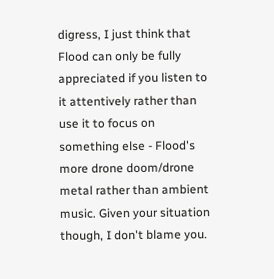digress, I just think that Flood can only be fully appreciated if you listen to it attentively rather than use it to focus on something else - Flood's more drone doom/drone metal rather than ambient music. Given your situation though, I don't blame you.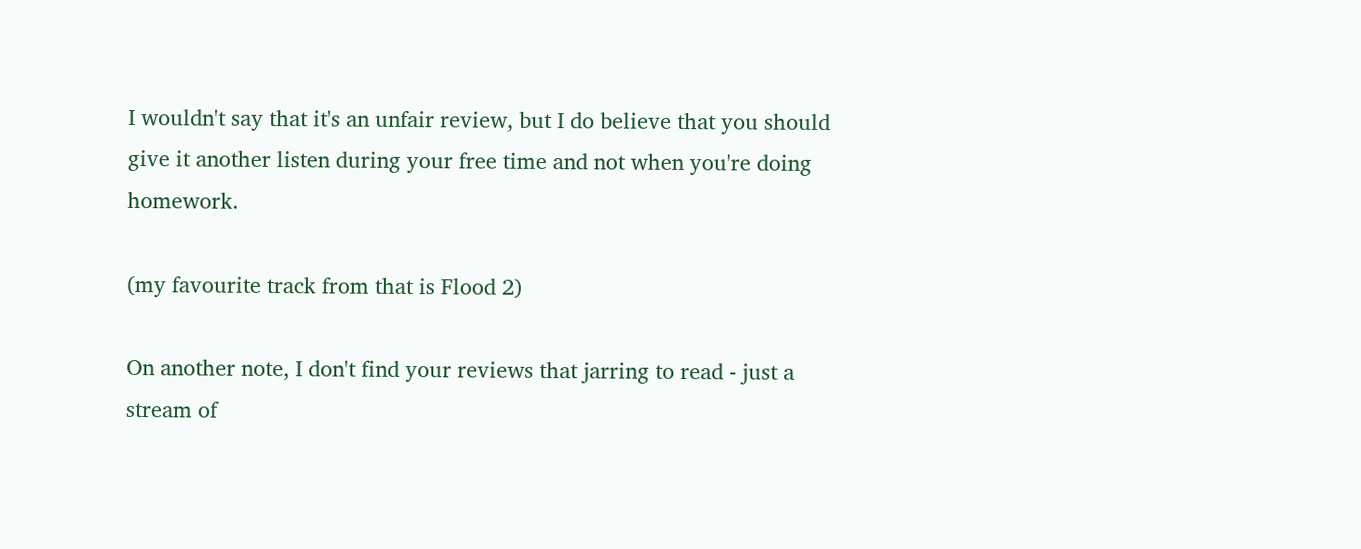I wouldn't say that it's an unfair review, but I do believe that you should give it another listen during your free time and not when you're doing homework.

(my favourite track from that is Flood 2)

On another note, I don't find your reviews that jarring to read - just a stream of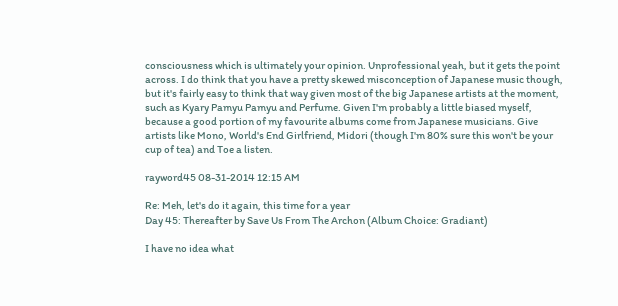consciousness which is ultimately your opinion. Unprofessional yeah, but it gets the point across. I do think that you have a pretty skewed misconception of Japanese music though, but it's fairly easy to think that way given most of the big Japanese artists at the moment, such as Kyary Pamyu Pamyu and Perfume. Given I'm probably a little biased myself, because a good portion of my favourite albums come from Japanese musicians. Give artists like Mono, World's End Girlfriend, Midori (though I'm 80% sure this won't be your cup of tea) and Toe a listen.

rayword45 08-31-2014 12:15 AM

Re: Meh, let's do it again, this time for a year
Day 45: Thereafter by Save Us From The Archon (Album Choice: Gradiant)

I have no idea what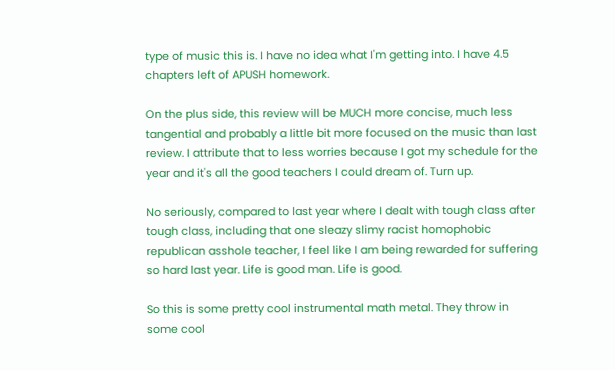type of music this is. I have no idea what I'm getting into. I have 4.5 chapters left of APUSH homework.

On the plus side, this review will be MUCH more concise, much less tangential and probably a little bit more focused on the music than last review. I attribute that to less worries because I got my schedule for the year and it's all the good teachers I could dream of. Turn up.

No seriously, compared to last year where I dealt with tough class after tough class, including that one sleazy slimy racist homophobic republican asshole teacher, I feel like I am being rewarded for suffering so hard last year. Life is good man. Life is good.

So this is some pretty cool instrumental math metal. They throw in some cool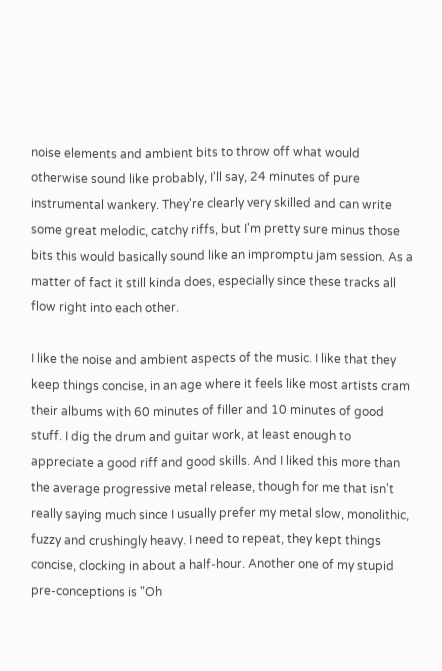noise elements and ambient bits to throw off what would otherwise sound like probably, I'll say, 24 minutes of pure instrumental wankery. They're clearly very skilled and can write some great melodic, catchy riffs, but I'm pretty sure minus those bits this would basically sound like an impromptu jam session. As a matter of fact it still kinda does, especially since these tracks all flow right into each other.

I like the noise and ambient aspects of the music. I like that they keep things concise, in an age where it feels like most artists cram their albums with 60 minutes of filler and 10 minutes of good stuff. I dig the drum and guitar work, at least enough to appreciate a good riff and good skills. And I liked this more than the average progressive metal release, though for me that isn't really saying much since I usually prefer my metal slow, monolithic, fuzzy and crushingly heavy. I need to repeat, they kept things concise, clocking in about a half-hour. Another one of my stupid pre-conceptions is "Oh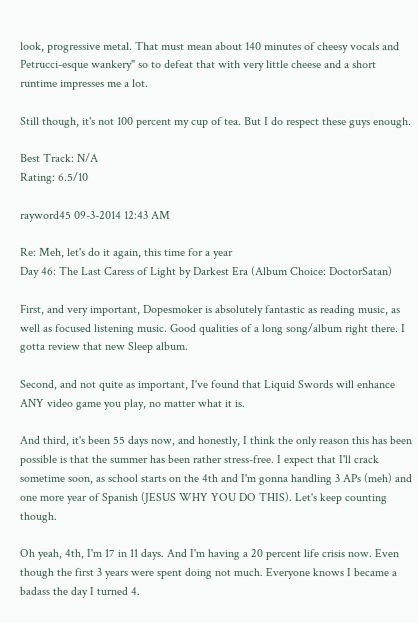look, progressive metal. That must mean about 140 minutes of cheesy vocals and Petrucci-esque wankery" so to defeat that with very little cheese and a short runtime impresses me a lot.

Still though, it's not 100 percent my cup of tea. But I do respect these guys enough.

Best Track: N/A
Rating: 6.5/10

rayword45 09-3-2014 12:43 AM

Re: Meh, let's do it again, this time for a year
Day 46: The Last Caress of Light by Darkest Era (Album Choice: DoctorSatan)

First, and very important, Dopesmoker is absolutely fantastic as reading music, as well as focused listening music. Good qualities of a long song/album right there. I gotta review that new Sleep album.

Second, and not quite as important, I've found that Liquid Swords will enhance ANY video game you play, no matter what it is.

And third, it's been 55 days now, and honestly, I think the only reason this has been possible is that the summer has been rather stress-free. I expect that I'll crack sometime soon, as school starts on the 4th and I'm gonna handling 3 APs (meh) and one more year of Spanish (JESUS WHY YOU DO THIS). Let's keep counting though.

Oh yeah, 4th, I'm 17 in 11 days. And I'm having a 20 percent life crisis now. Even though the first 3 years were spent doing not much. Everyone knows I became a badass the day I turned 4.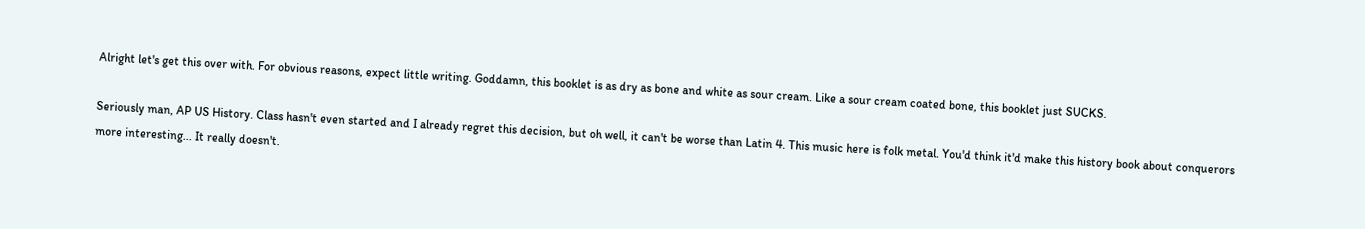Alright let's get this over with. For obvious reasons, expect little writing. Goddamn, this booklet is as dry as bone and white as sour cream. Like a sour cream coated bone, this booklet just SUCKS.

Seriously man, AP US History. Class hasn't even started and I already regret this decision, but oh well, it can't be worse than Latin 4. This music here is folk metal. You'd think it'd make this history book about conquerors more interesting... It really doesn't.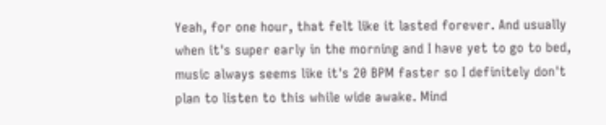Yeah, for one hour, that felt like it lasted forever. And usually when it's super early in the morning and I have yet to go to bed, music always seems like it's 20 BPM faster so I definitely don't plan to listen to this while wide awake. Mind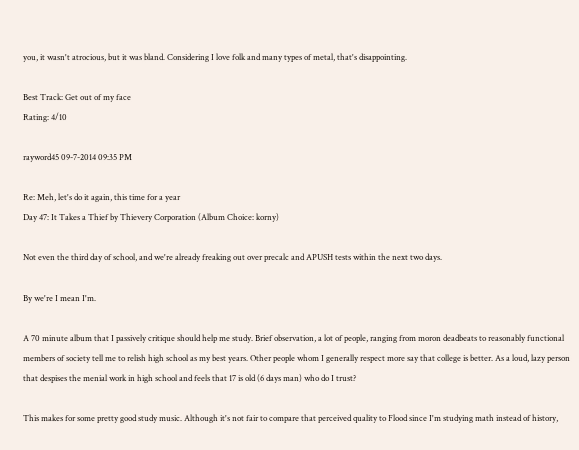you, it wasn't atrocious, but it was bland. Considering I love folk and many types of metal, that's disappointing.

Best Track: Get out of my face
Rating: 4/10

rayword45 09-7-2014 09:35 PM

Re: Meh, let's do it again, this time for a year
Day 47: It Takes a Thief by Thievery Corporation (Album Choice: korny)

Not even the third day of school, and we're already freaking out over precalc and APUSH tests within the next two days.

By we're I mean I'm.

A 70 minute album that I passively critique should help me study. Brief observation, a lot of people, ranging from moron deadbeats to reasonably functional members of society tell me to relish high school as my best years. Other people whom I generally respect more say that college is better. As a loud, lazy person that despises the menial work in high school and feels that 17 is old (6 days man) who do I trust?

This makes for some pretty good study music. Although it's not fair to compare that perceived quality to Flood since I'm studying math instead of history,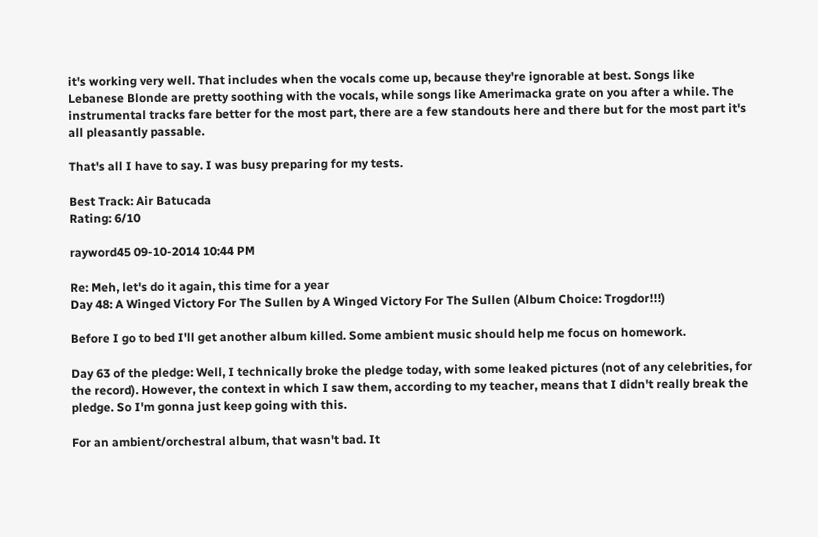it's working very well. That includes when the vocals come up, because they're ignorable at best. Songs like Lebanese Blonde are pretty soothing with the vocals, while songs like Amerimacka grate on you after a while. The instrumental tracks fare better for the most part, there are a few standouts here and there but for the most part it's all pleasantly passable.

That's all I have to say. I was busy preparing for my tests.

Best Track: Air Batucada
Rating: 6/10

rayword45 09-10-2014 10:44 PM

Re: Meh, let's do it again, this time for a year
Day 48: A Winged Victory For The Sullen by A Winged Victory For The Sullen (Album Choice: Trogdor!!!)

Before I go to bed I'll get another album killed. Some ambient music should help me focus on homework.

Day 63 of the pledge: Well, I technically broke the pledge today, with some leaked pictures (not of any celebrities, for the record). However, the context in which I saw them, according to my teacher, means that I didn't really break the pledge. So I'm gonna just keep going with this.

For an ambient/orchestral album, that wasn't bad. It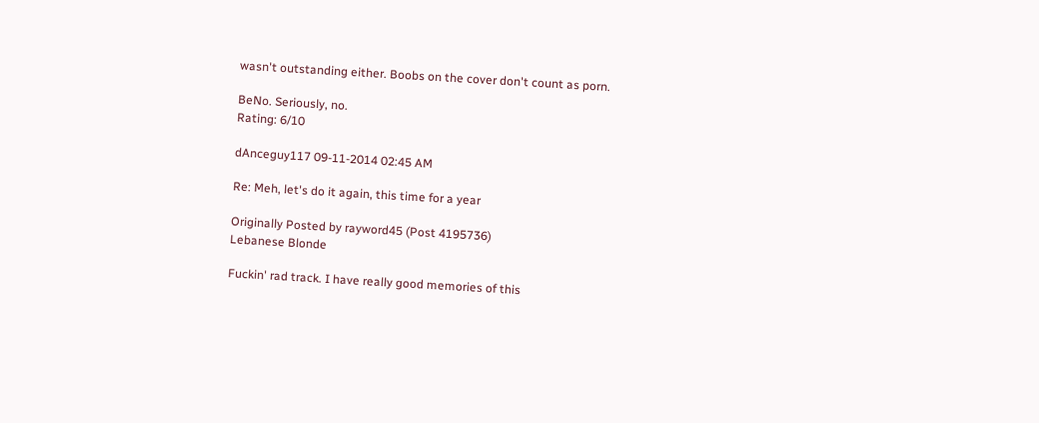wasn't outstanding either. Boobs on the cover don't count as porn.

BeNo. Seriously, no.
Rating: 6/10

dAnceguy117 09-11-2014 02:45 AM

Re: Meh, let's do it again, this time for a year

Originally Posted by rayword45 (Post 4195736)
Lebanese Blonde

Fuckin' rad track. I have really good memories of this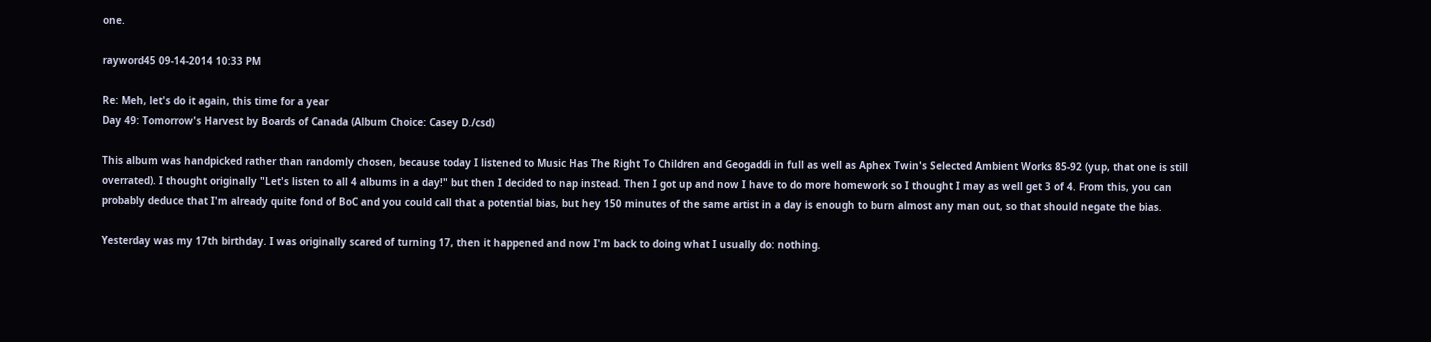one.

rayword45 09-14-2014 10:33 PM

Re: Meh, let's do it again, this time for a year
Day 49: Tomorrow's Harvest by Boards of Canada (Album Choice: Casey D./csd)

This album was handpicked rather than randomly chosen, because today I listened to Music Has The Right To Children and Geogaddi in full as well as Aphex Twin's Selected Ambient Works 85-92 (yup, that one is still overrated). I thought originally "Let's listen to all 4 albums in a day!" but then I decided to nap instead. Then I got up and now I have to do more homework so I thought I may as well get 3 of 4. From this, you can probably deduce that I'm already quite fond of BoC and you could call that a potential bias, but hey 150 minutes of the same artist in a day is enough to burn almost any man out, so that should negate the bias.

Yesterday was my 17th birthday. I was originally scared of turning 17, then it happened and now I'm back to doing what I usually do: nothing.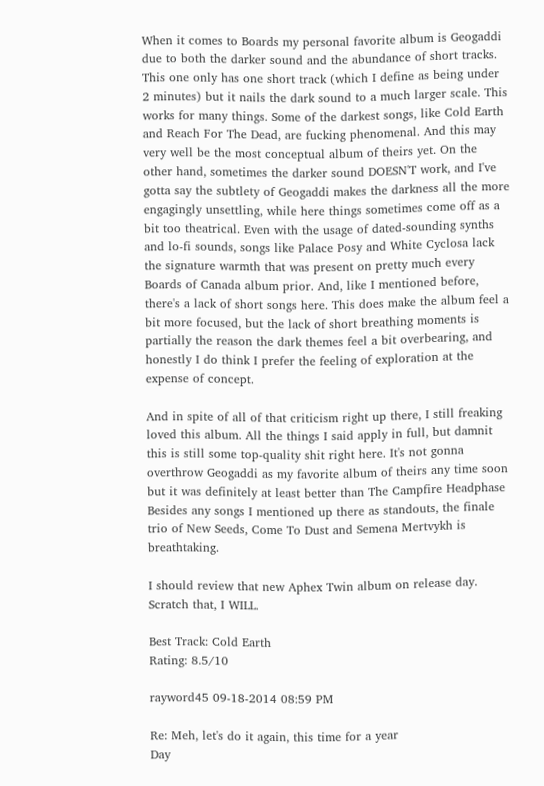When it comes to Boards my personal favorite album is Geogaddi due to both the darker sound and the abundance of short tracks. This one only has one short track (which I define as being under 2 minutes) but it nails the dark sound to a much larger scale. This works for many things. Some of the darkest songs, like Cold Earth and Reach For The Dead, are fucking phenomenal. And this may very well be the most conceptual album of theirs yet. On the other hand, sometimes the darker sound DOESN'T work, and I've gotta say the subtlety of Geogaddi makes the darkness all the more engagingly unsettling, while here things sometimes come off as a bit too theatrical. Even with the usage of dated-sounding synths and lo-fi sounds, songs like Palace Posy and White Cyclosa lack the signature warmth that was present on pretty much every Boards of Canada album prior. And, like I mentioned before, there's a lack of short songs here. This does make the album feel a bit more focused, but the lack of short breathing moments is partially the reason the dark themes feel a bit overbearing, and honestly I do think I prefer the feeling of exploration at the expense of concept.

And in spite of all of that criticism right up there, I still freaking loved this album. All the things I said apply in full, but damnit this is still some top-quality shit right here. It's not gonna overthrow Geogaddi as my favorite album of theirs any time soon but it was definitely at least better than The Campfire Headphase Besides any songs I mentioned up there as standouts, the finale trio of New Seeds, Come To Dust and Semena Mertvykh is breathtaking.

I should review that new Aphex Twin album on release day. Scratch that, I WILL.

Best Track: Cold Earth
Rating: 8.5/10

rayword45 09-18-2014 08:59 PM

Re: Meh, let's do it again, this time for a year
Day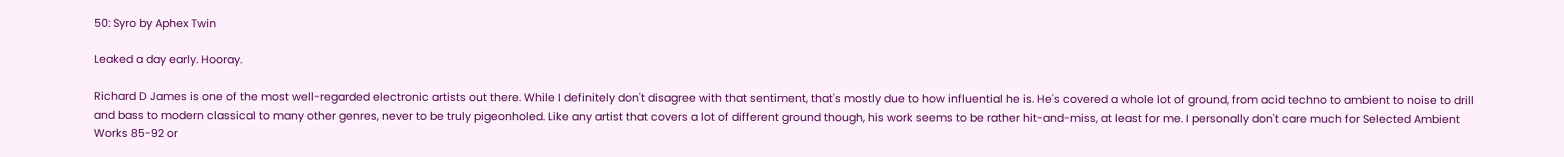50: Syro by Aphex Twin

Leaked a day early. Hooray.

Richard D James is one of the most well-regarded electronic artists out there. While I definitely don't disagree with that sentiment, that's mostly due to how influential he is. He's covered a whole lot of ground, from acid techno to ambient to noise to drill and bass to modern classical to many other genres, never to be truly pigeonholed. Like any artist that covers a lot of different ground though, his work seems to be rather hit-and-miss, at least for me. I personally don't care much for Selected Ambient Works 85-92 or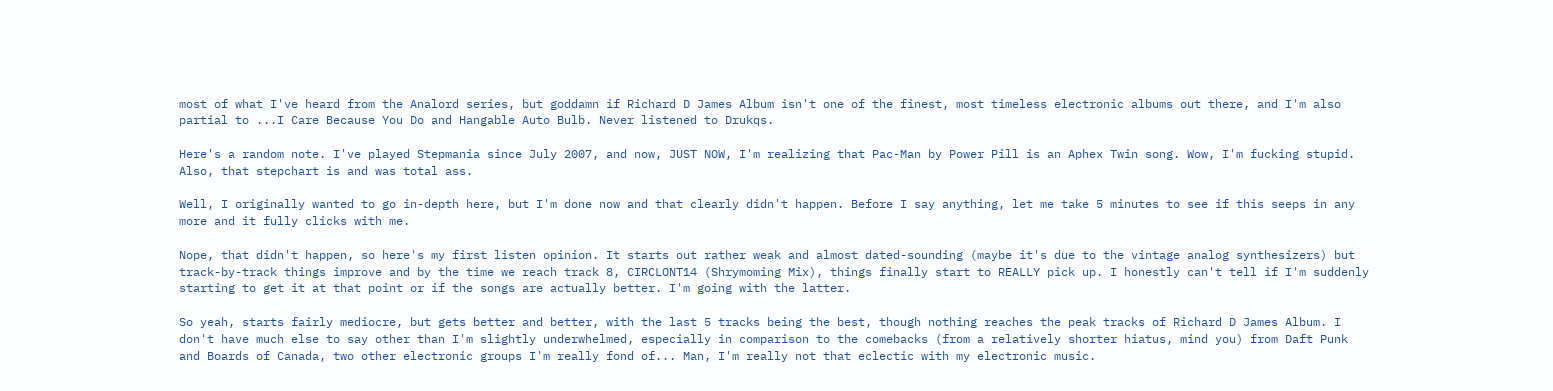most of what I've heard from the Analord series, but goddamn if Richard D James Album isn't one of the finest, most timeless electronic albums out there, and I'm also partial to ...I Care Because You Do and Hangable Auto Bulb. Never listened to Drukqs.

Here's a random note. I've played Stepmania since July 2007, and now, JUST NOW, I'm realizing that Pac-Man by Power Pill is an Aphex Twin song. Wow, I'm fucking stupid. Also, that stepchart is and was total ass.

Well, I originally wanted to go in-depth here, but I'm done now and that clearly didn't happen. Before I say anything, let me take 5 minutes to see if this seeps in any more and it fully clicks with me.

Nope, that didn't happen, so here's my first listen opinion. It starts out rather weak and almost dated-sounding (maybe it's due to the vintage analog synthesizers) but track-by-track things improve and by the time we reach track 8, CIRCLONT14 (Shrymoming Mix), things finally start to REALLY pick up. I honestly can't tell if I'm suddenly starting to get it at that point or if the songs are actually better. I'm going with the latter.

So yeah, starts fairly mediocre, but gets better and better, with the last 5 tracks being the best, though nothing reaches the peak tracks of Richard D James Album. I don't have much else to say other than I'm slightly underwhelmed, especially in comparison to the comebacks (from a relatively shorter hiatus, mind you) from Daft Punk and Boards of Canada, two other electronic groups I'm really fond of... Man, I'm really not that eclectic with my electronic music.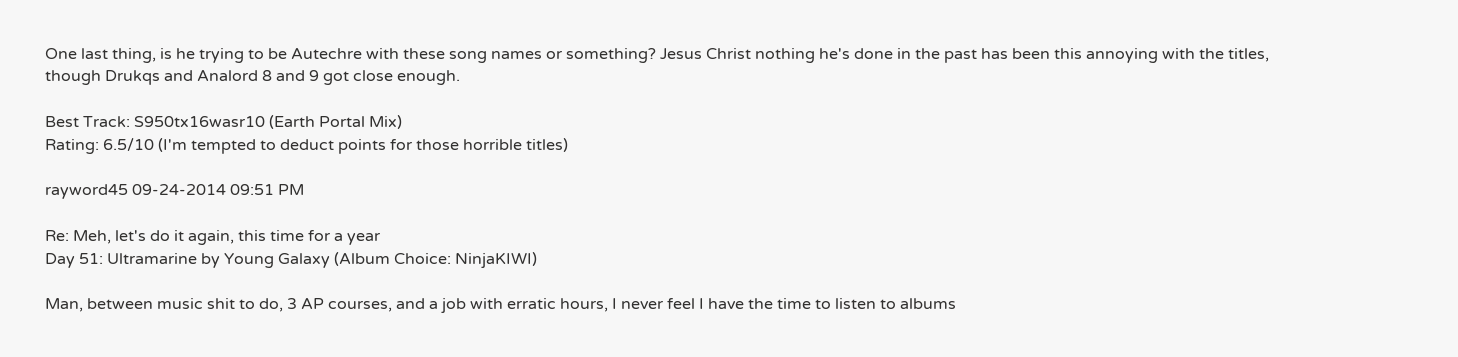One last thing, is he trying to be Autechre with these song names or something? Jesus Christ nothing he's done in the past has been this annoying with the titles, though Drukqs and Analord 8 and 9 got close enough.

Best Track: S950tx16wasr10 (Earth Portal Mix)
Rating: 6.5/10 (I'm tempted to deduct points for those horrible titles)

rayword45 09-24-2014 09:51 PM

Re: Meh, let's do it again, this time for a year
Day 51: Ultramarine by Young Galaxy (Album Choice: NinjaKIWI)

Man, between music shit to do, 3 AP courses, and a job with erratic hours, I never feel I have the time to listen to albums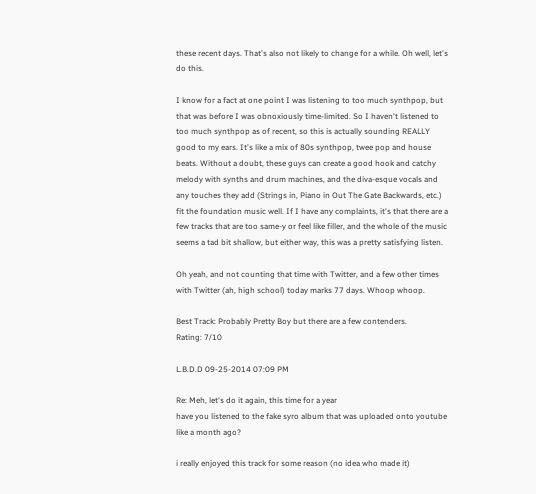these recent days. That's also not likely to change for a while. Oh well, let's do this.

I know for a fact at one point I was listening to too much synthpop, but that was before I was obnoxiously time-limited. So I haven't listened to too much synthpop as of recent, so this is actually sounding REALLY good to my ears. It's like a mix of 80s synthpop, twee pop and house beats. Without a doubt, these guys can create a good hook and catchy melody with synths and drum machines, and the diva-esque vocals and any touches they add (Strings in, Piano in Out The Gate Backwards, etc.) fit the foundation music well. If I have any complaints, it's that there are a few tracks that are too same-y or feel like filler, and the whole of the music seems a tad bit shallow, but either way, this was a pretty satisfying listen.

Oh yeah, and not counting that time with Twitter, and a few other times with Twitter (ah, high school) today marks 77 days. Whoop whoop.

Best Track: Probably Pretty Boy but there are a few contenders.
Rating: 7/10

L.B.D.D 09-25-2014 07:09 PM

Re: Meh, let's do it again, this time for a year
have you listened to the fake syro album that was uploaded onto youtube like a month ago?

i really enjoyed this track for some reason (no idea who made it)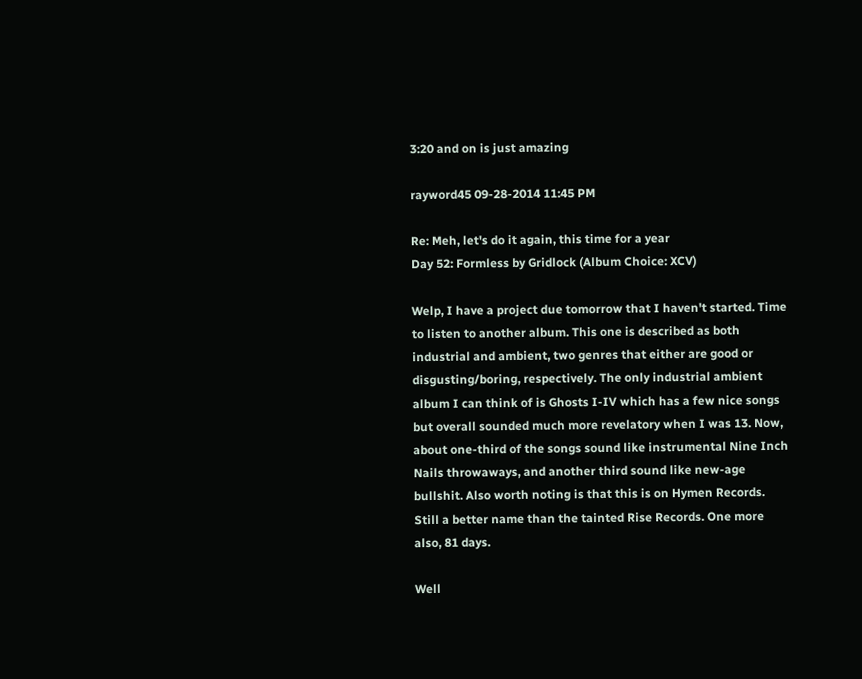3:20 and on is just amazing

rayword45 09-28-2014 11:45 PM

Re: Meh, let's do it again, this time for a year
Day 52: Formless by Gridlock (Album Choice: XCV)

Welp, I have a project due tomorrow that I haven't started. Time to listen to another album. This one is described as both industrial and ambient, two genres that either are good or disgusting/boring, respectively. The only industrial ambient album I can think of is Ghosts I-IV which has a few nice songs but overall sounded much more revelatory when I was 13. Now, about one-third of the songs sound like instrumental Nine Inch Nails throwaways, and another third sound like new-age bullshit. Also worth noting is that this is on Hymen Records. Still a better name than the tainted Rise Records. One more also, 81 days.

Well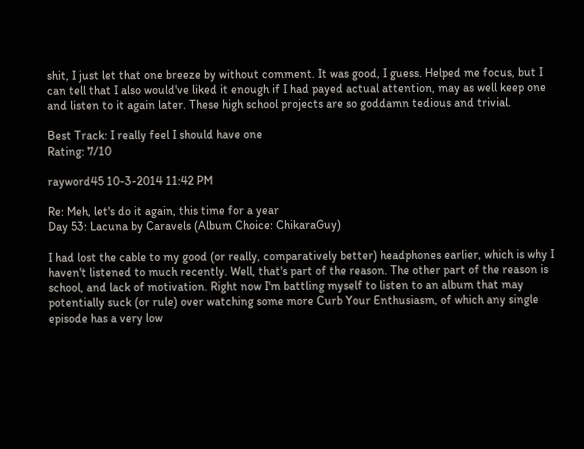shit, I just let that one breeze by without comment. It was good, I guess. Helped me focus, but I can tell that I also would've liked it enough if I had payed actual attention, may as well keep one and listen to it again later. These high school projects are so goddamn tedious and trivial.

Best Track: I really feel I should have one
Rating: 7/10

rayword45 10-3-2014 11:42 PM

Re: Meh, let's do it again, this time for a year
Day 53: Lacuna by Caravels (Album Choice: ChikaraGuy)

I had lost the cable to my good (or really, comparatively better) headphones earlier, which is why I haven't listened to much recently. Well, that's part of the reason. The other part of the reason is school, and lack of motivation. Right now I'm battling myself to listen to an album that may potentially suck (or rule) over watching some more Curb Your Enthusiasm, of which any single episode has a very low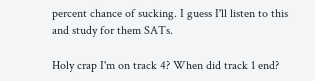percent chance of sucking. I guess I'll listen to this and study for them SATs.

Holy crap I'm on track 4? When did track 1 end?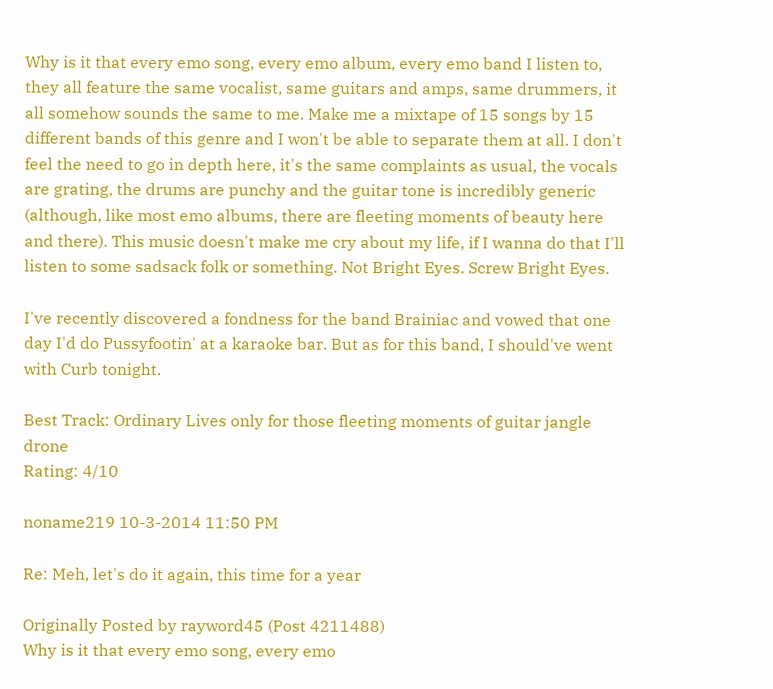Why is it that every emo song, every emo album, every emo band I listen to, they all feature the same vocalist, same guitars and amps, same drummers, it all somehow sounds the same to me. Make me a mixtape of 15 songs by 15 different bands of this genre and I won't be able to separate them at all. I don't feel the need to go in depth here, it's the same complaints as usual, the vocals are grating, the drums are punchy and the guitar tone is incredibly generic (although, like most emo albums, there are fleeting moments of beauty here and there). This music doesn't make me cry about my life, if I wanna do that I'll listen to some sadsack folk or something. Not Bright Eyes. Screw Bright Eyes.

I've recently discovered a fondness for the band Brainiac and vowed that one day I'd do Pussyfootin' at a karaoke bar. But as for this band, I should've went with Curb tonight.

Best Track: Ordinary Lives only for those fleeting moments of guitar jangle drone
Rating: 4/10

noname219 10-3-2014 11:50 PM

Re: Meh, let's do it again, this time for a year

Originally Posted by rayword45 (Post 4211488)
Why is it that every emo song, every emo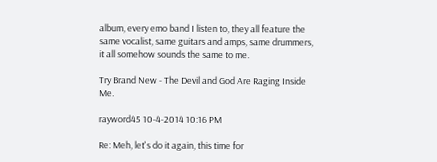album, every emo band I listen to, they all feature the same vocalist, same guitars and amps, same drummers, it all somehow sounds the same to me.

Try Brand New - The Devil and God Are Raging Inside Me.

rayword45 10-4-2014 10:16 PM

Re: Meh, let's do it again, this time for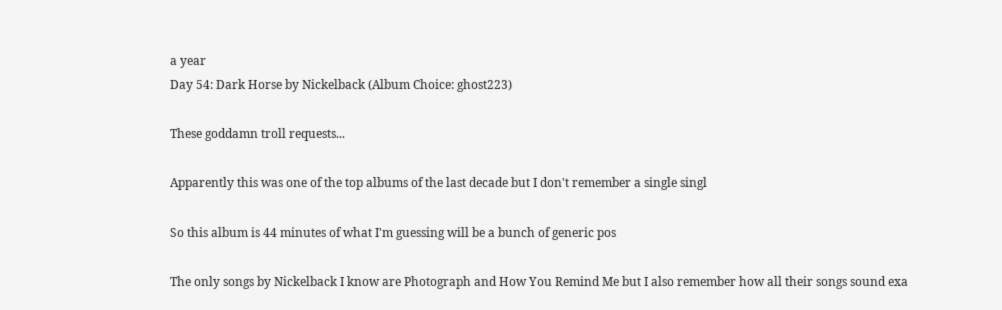a year
Day 54: Dark Horse by Nickelback (Album Choice: ghost223)

These goddamn troll requests...

Apparently this was one of the top albums of the last decade but I don't remember a single singl

So this album is 44 minutes of what I'm guessing will be a bunch of generic pos

The only songs by Nickelback I know are Photograph and How You Remind Me but I also remember how all their songs sound exa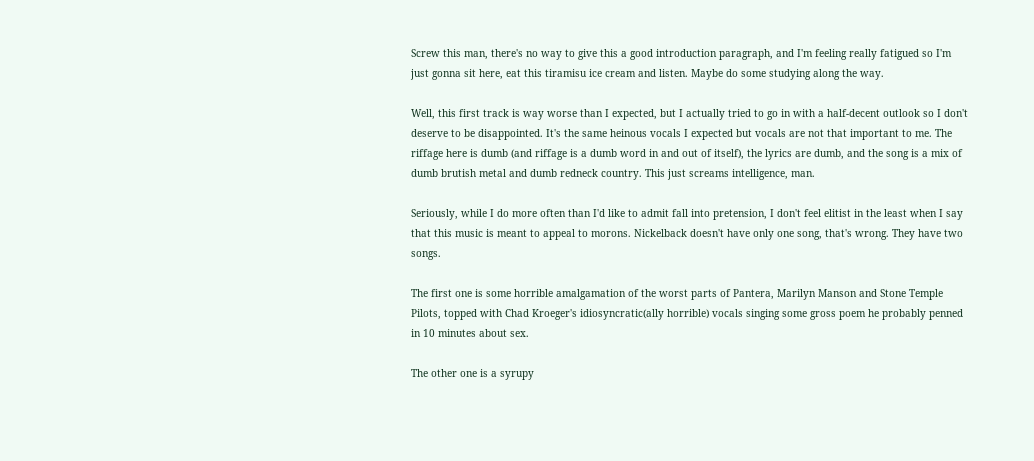Screw this man, there's no way to give this a good introduction paragraph, and I'm feeling really fatigued so I'm just gonna sit here, eat this tiramisu ice cream and listen. Maybe do some studying along the way.

Well, this first track is way worse than I expected, but I actually tried to go in with a half-decent outlook so I don't deserve to be disappointed. It's the same heinous vocals I expected but vocals are not that important to me. The riffage here is dumb (and riffage is a dumb word in and out of itself), the lyrics are dumb, and the song is a mix of dumb brutish metal and dumb redneck country. This just screams intelligence, man.

Seriously, while I do more often than I'd like to admit fall into pretension, I don't feel elitist in the least when I say that this music is meant to appeal to morons. Nickelback doesn't have only one song, that's wrong. They have two songs.

The first one is some horrible amalgamation of the worst parts of Pantera, Marilyn Manson and Stone Temple Pilots, topped with Chad Kroeger's idiosyncratic(ally horrible) vocals singing some gross poem he probably penned in 10 minutes about sex.

The other one is a syrupy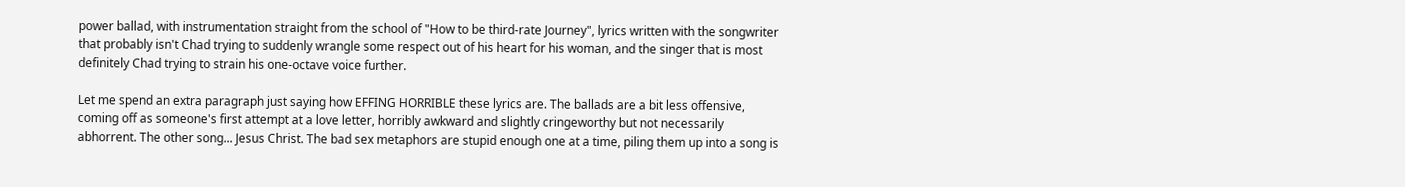power ballad, with instrumentation straight from the school of "How to be third-rate Journey", lyrics written with the songwriter that probably isn't Chad trying to suddenly wrangle some respect out of his heart for his woman, and the singer that is most definitely Chad trying to strain his one-octave voice further.

Let me spend an extra paragraph just saying how EFFING HORRIBLE these lyrics are. The ballads are a bit less offensive, coming off as someone's first attempt at a love letter, horribly awkward and slightly cringeworthy but not necessarily abhorrent. The other song... Jesus Christ. The bad sex metaphors are stupid enough one at a time, piling them up into a song is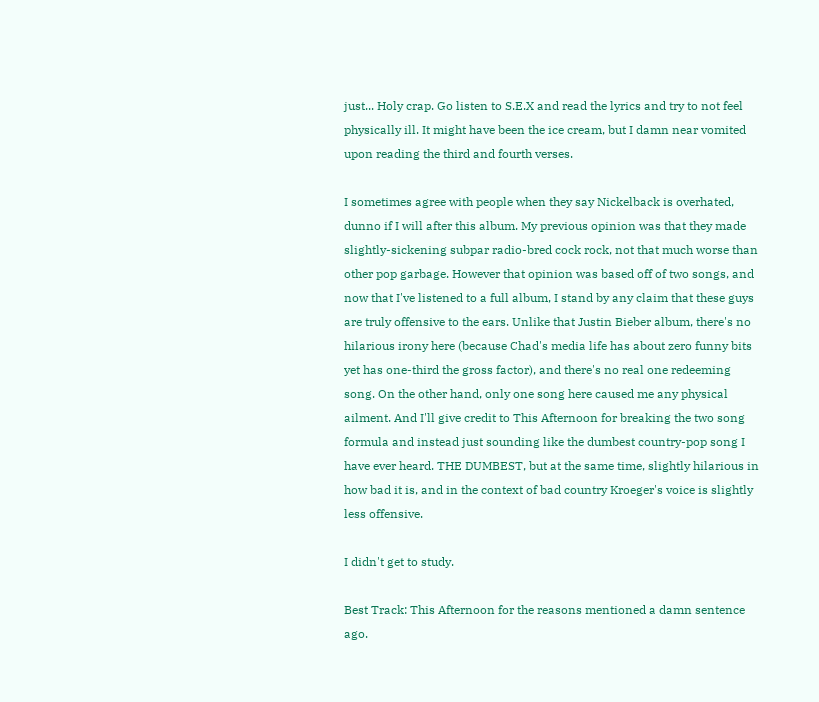just... Holy crap. Go listen to S.E.X and read the lyrics and try to not feel physically ill. It might have been the ice cream, but I damn near vomited upon reading the third and fourth verses.

I sometimes agree with people when they say Nickelback is overhated, dunno if I will after this album. My previous opinion was that they made slightly-sickening subpar radio-bred cock rock, not that much worse than other pop garbage. However that opinion was based off of two songs, and now that I've listened to a full album, I stand by any claim that these guys are truly offensive to the ears. Unlike that Justin Bieber album, there's no hilarious irony here (because Chad's media life has about zero funny bits yet has one-third the gross factor), and there's no real one redeeming song. On the other hand, only one song here caused me any physical ailment. And I'll give credit to This Afternoon for breaking the two song formula and instead just sounding like the dumbest country-pop song I have ever heard. THE DUMBEST, but at the same time, slightly hilarious in how bad it is, and in the context of bad country Kroeger's voice is slightly less offensive.

I didn't get to study.

Best Track: This Afternoon for the reasons mentioned a damn sentence ago.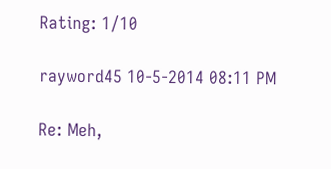Rating: 1/10

rayword45 10-5-2014 08:11 PM

Re: Meh,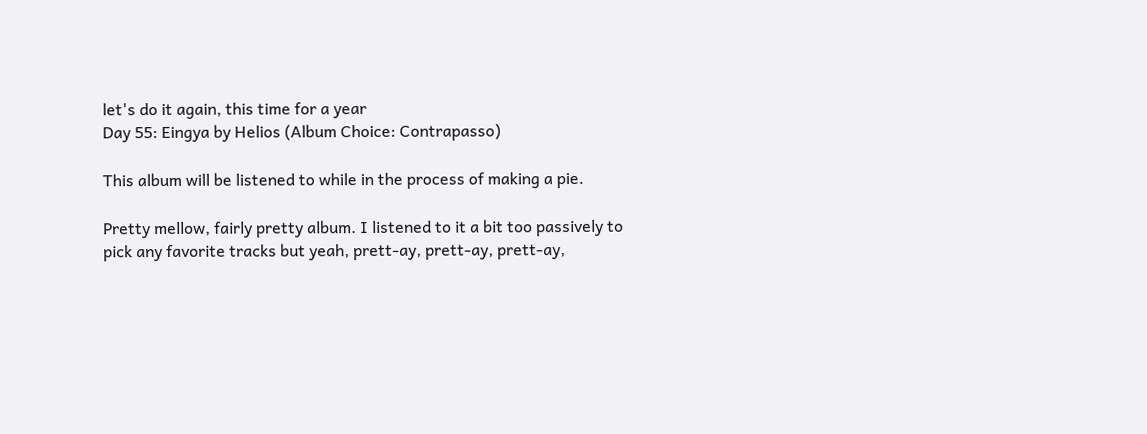let's do it again, this time for a year
Day 55: Eingya by Helios (Album Choice: Contrapasso)

This album will be listened to while in the process of making a pie.

Pretty mellow, fairly pretty album. I listened to it a bit too passively to pick any favorite tracks but yeah, prett-ay, prett-ay, prett-ay,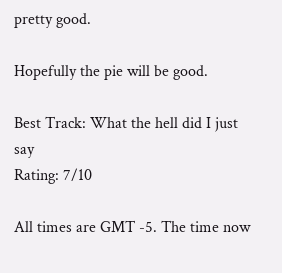pretty good.

Hopefully the pie will be good.

Best Track: What the hell did I just say
Rating: 7/10

All times are GMT -5. The time now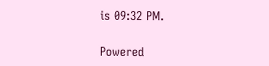is 09:32 PM.

Powered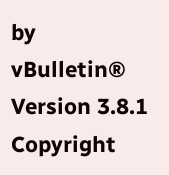by vBulletin® Version 3.8.1
Copyright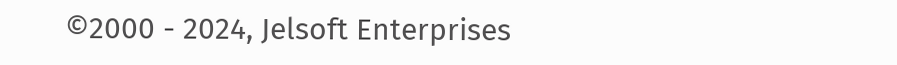©2000 - 2024, Jelsoft Enterprises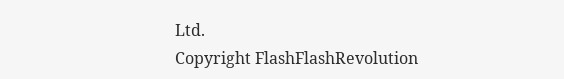Ltd.
Copyright FlashFlashRevolution